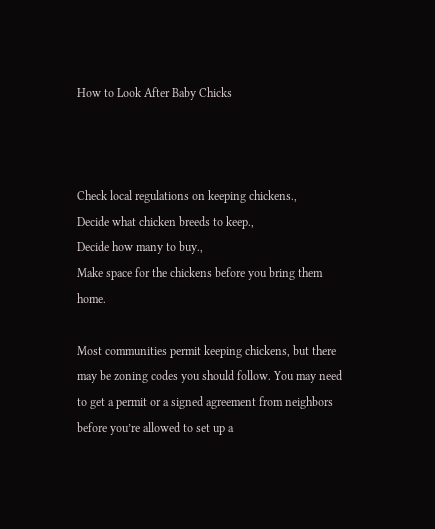How to Look After Baby Chicks



Check local regulations on keeping chickens.,
Decide what chicken breeds to keep.,
Decide how many to buy.,
Make space for the chickens before you bring them home.

Most communities permit keeping chickens, but there may be zoning codes you should follow. You may need to get a permit or a signed agreement from neighbors before you’re allowed to set up a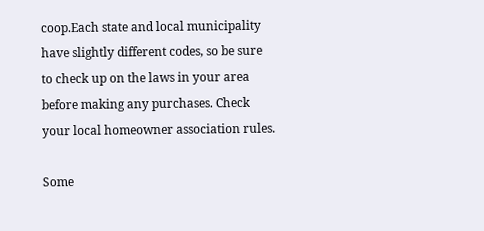coop.Each state and local municipality have slightly different codes, so be sure to check up on the laws in your area before making any purchases. Check your local homeowner association rules.

Some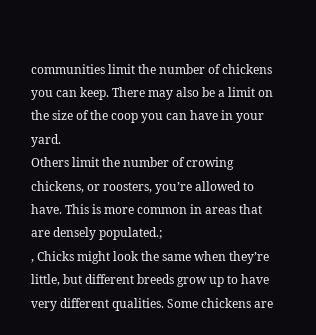communities limit the number of chickens you can keep. There may also be a limit on the size of the coop you can have in your yard.
Others limit the number of crowing chickens, or roosters, you’re allowed to have. This is more common in areas that are densely populated.;
, Chicks might look the same when they’re little, but different breeds grow up to have very different qualities. Some chickens are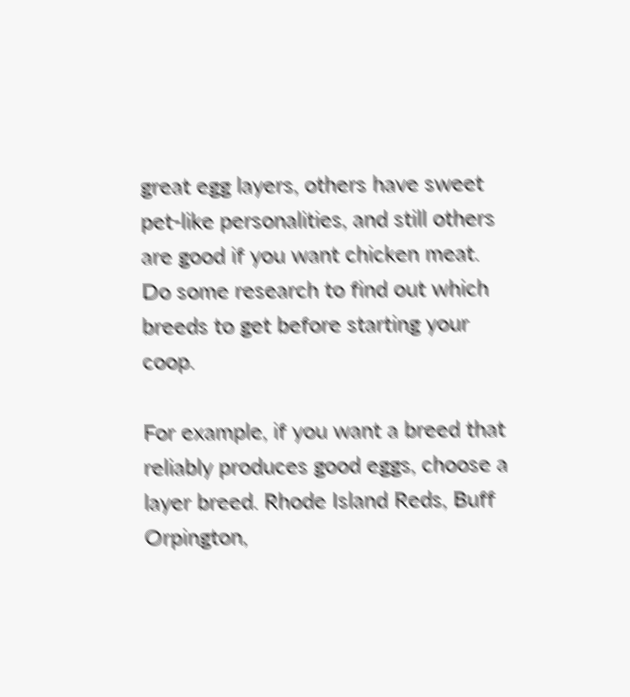great egg layers, others have sweet pet-like personalities, and still others are good if you want chicken meat. Do some research to find out which breeds to get before starting your coop.

For example, if you want a breed that reliably produces good eggs, choose a layer breed. Rhode Island Reds, Buff Orpington,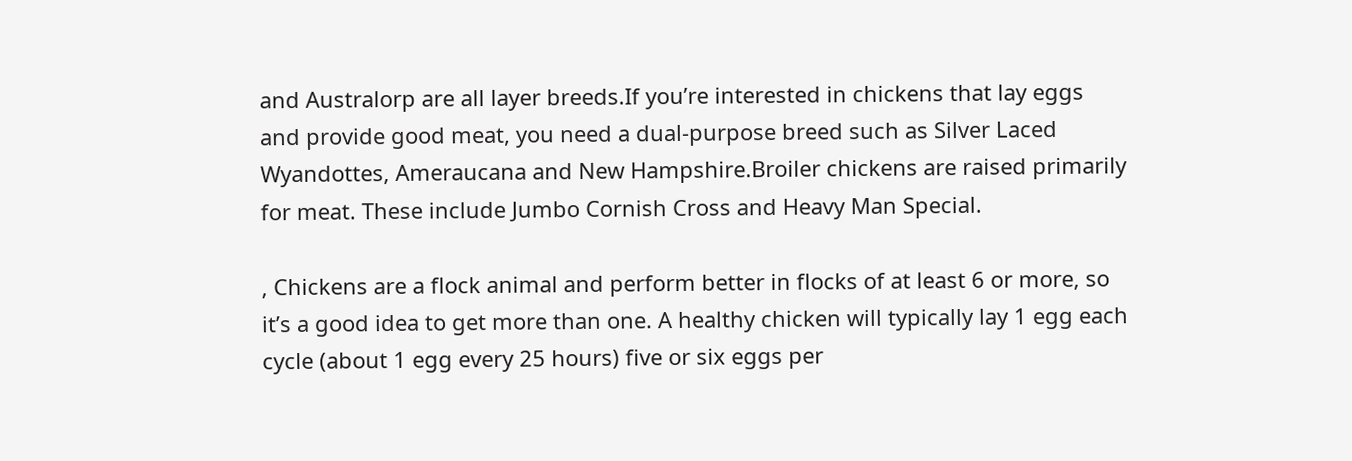and Australorp are all layer breeds.If you’re interested in chickens that lay eggs and provide good meat, you need a dual-purpose breed such as Silver Laced Wyandottes, Ameraucana and New Hampshire.Broiler chickens are raised primarily for meat. These include Jumbo Cornish Cross and Heavy Man Special.

, Chickens are a flock animal and perform better in flocks of at least 6 or more, so it’s a good idea to get more than one. A healthy chicken will typically lay 1 egg each cycle (about 1 egg every 25 hours) five or six eggs per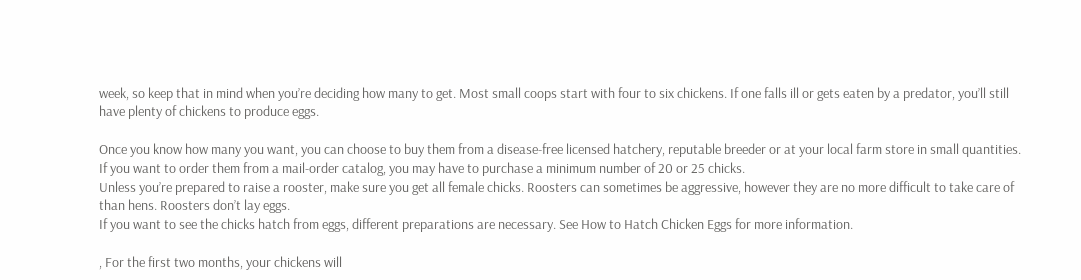week, so keep that in mind when you’re deciding how many to get. Most small coops start with four to six chickens. If one falls ill or gets eaten by a predator, you’ll still have plenty of chickens to produce eggs.

Once you know how many you want, you can choose to buy them from a disease-free licensed hatchery, reputable breeder or at your local farm store in small quantities. If you want to order them from a mail-order catalog, you may have to purchase a minimum number of 20 or 25 chicks.
Unless you’re prepared to raise a rooster, make sure you get all female chicks. Roosters can sometimes be aggressive, however they are no more difficult to take care of than hens. Roosters don’t lay eggs.
If you want to see the chicks hatch from eggs, different preparations are necessary. See How to Hatch Chicken Eggs for more information.

, For the first two months, your chickens will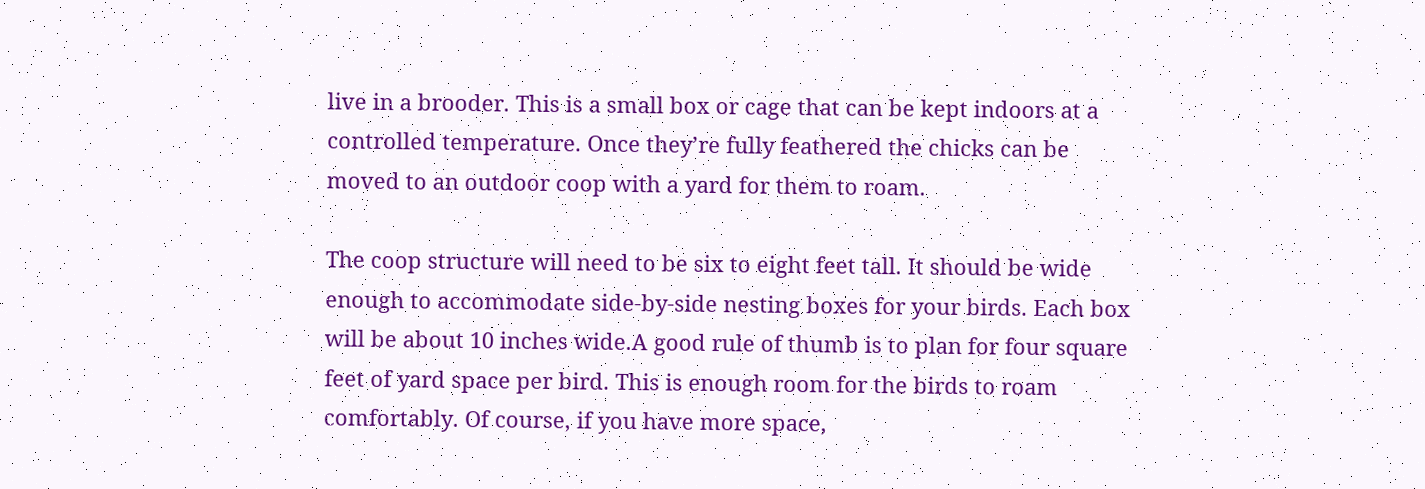live in a brooder. This is a small box or cage that can be kept indoors at a controlled temperature. Once they’re fully feathered the chicks can be moved to an outdoor coop with a yard for them to roam.

The coop structure will need to be six to eight feet tall. It should be wide enough to accommodate side-by-side nesting boxes for your birds. Each box will be about 10 inches wide.A good rule of thumb is to plan for four square feet of yard space per bird. This is enough room for the birds to roam comfortably. Of course, if you have more space,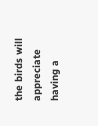the birds will appreciate having a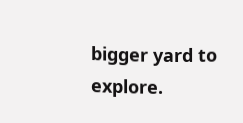bigger yard to explore.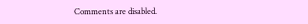Comments are disabled.